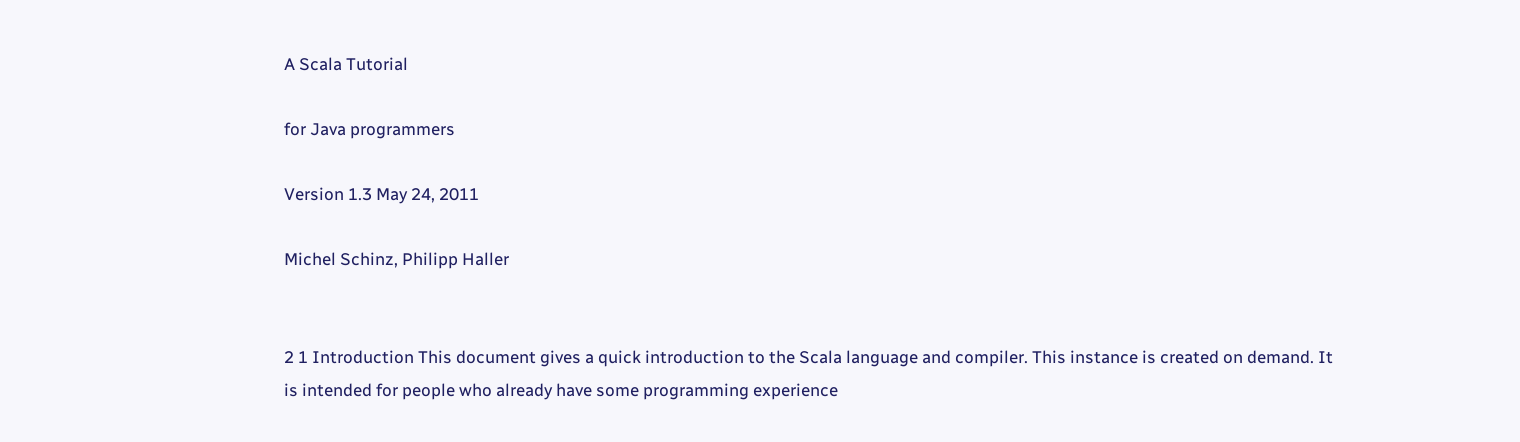A Scala Tutorial

for Java programmers

Version 1.3 May 24, 2011

Michel Schinz, Philipp Haller


2 1 Introduction This document gives a quick introduction to the Scala language and compiler. This instance is created on demand. It is intended for people who already have some programming experience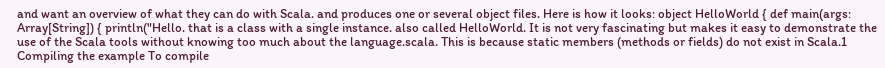and want an overview of what they can do with Scala. and produces one or several object files. Here is how it looks: object HelloWorld { def main(args: Array[String]) { println("Hello. that is a class with a single instance. also called HelloWorld. It is not very fascinating but makes it easy to demonstrate the use of the Scala tools without knowing too much about the language.scala. This is because static members (methods or fields) do not exist in Scala.1 Compiling the example To compile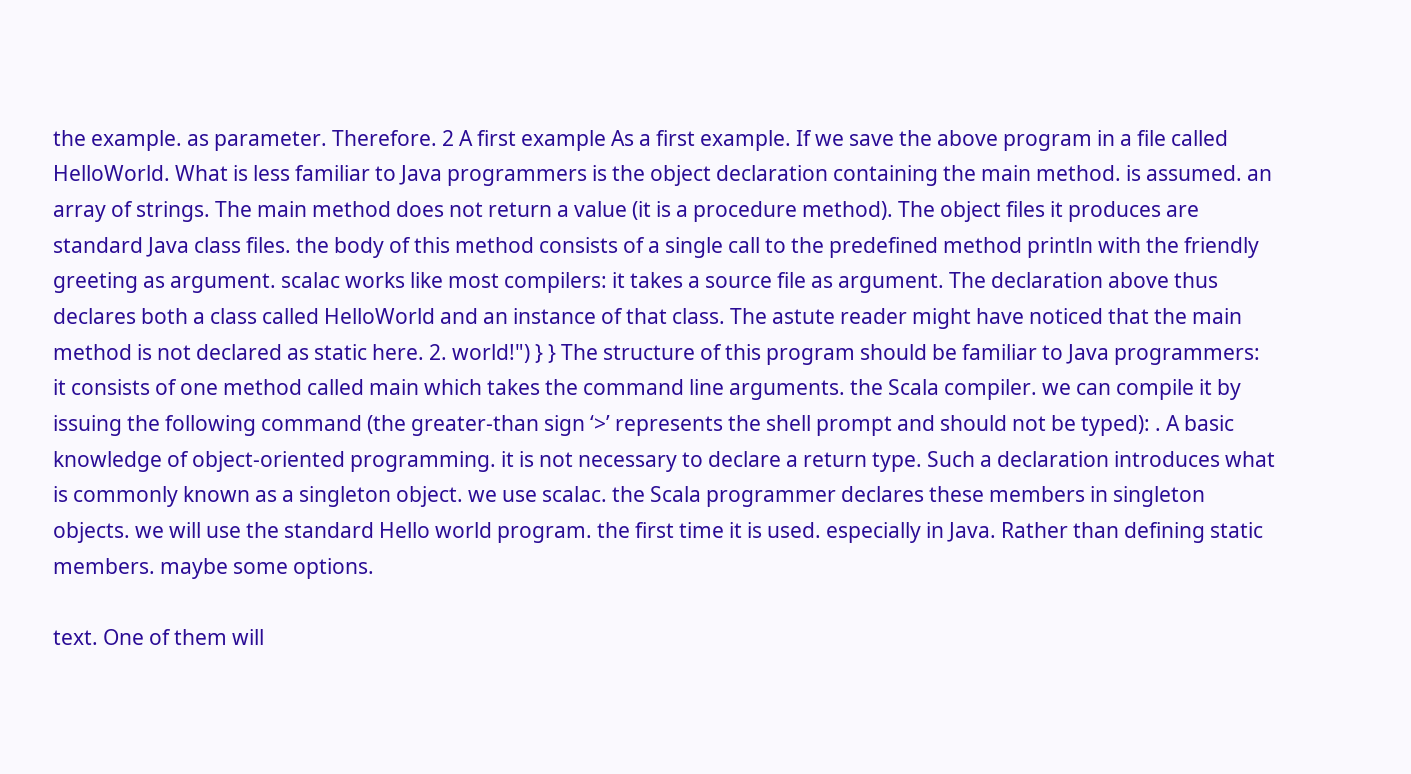the example. as parameter. Therefore. 2 A first example As a first example. If we save the above program in a file called HelloWorld. What is less familiar to Java programmers is the object declaration containing the main method. is assumed. an array of strings. The main method does not return a value (it is a procedure method). The object files it produces are standard Java class files. the body of this method consists of a single call to the predefined method println with the friendly greeting as argument. scalac works like most compilers: it takes a source file as argument. The declaration above thus declares both a class called HelloWorld and an instance of that class. The astute reader might have noticed that the main method is not declared as static here. 2. world!") } } The structure of this program should be familiar to Java programmers: it consists of one method called main which takes the command line arguments. the Scala compiler. we can compile it by issuing the following command (the greater-than sign ‘>’ represents the shell prompt and should not be typed): . A basic knowledge of object-oriented programming. it is not necessary to declare a return type. Such a declaration introduces what is commonly known as a singleton object. we use scalac. the Scala programmer declares these members in singleton objects. we will use the standard Hello world program. the first time it is used. especially in Java. Rather than defining static members. maybe some options.

text. One of them will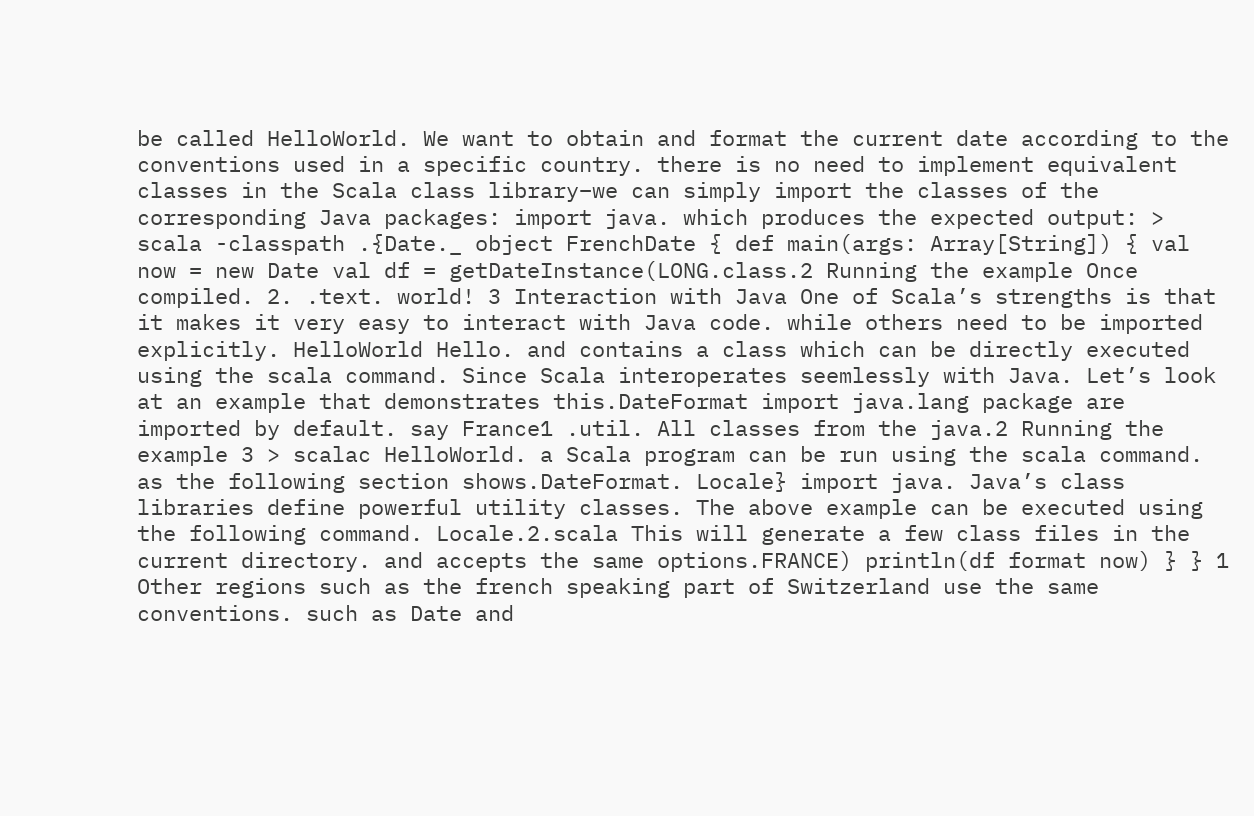be called HelloWorld. We want to obtain and format the current date according to the conventions used in a specific country. there is no need to implement equivalent classes in the Scala class library–we can simply import the classes of the corresponding Java packages: import java. which produces the expected output: > scala -classpath .{Date._ object FrenchDate { def main(args: Array[String]) { val now = new Date val df = getDateInstance(LONG.class.2 Running the example Once compiled. 2. .text. world! 3 Interaction with Java One of Scala’s strengths is that it makes it very easy to interact with Java code. while others need to be imported explicitly. HelloWorld Hello. and contains a class which can be directly executed using the scala command. Since Scala interoperates seemlessly with Java. Let’s look at an example that demonstrates this.DateFormat import java.lang package are imported by default. say France1 .util. All classes from the java.2 Running the example 3 > scalac HelloWorld. a Scala program can be run using the scala command. as the following section shows.DateFormat. Locale} import java. Java’s class libraries define powerful utility classes. The above example can be executed using the following command. Locale.2.scala This will generate a few class files in the current directory. and accepts the same options.FRANCE) println(df format now) } } 1 Other regions such as the french speaking part of Switzerland use the same conventions. such as Date and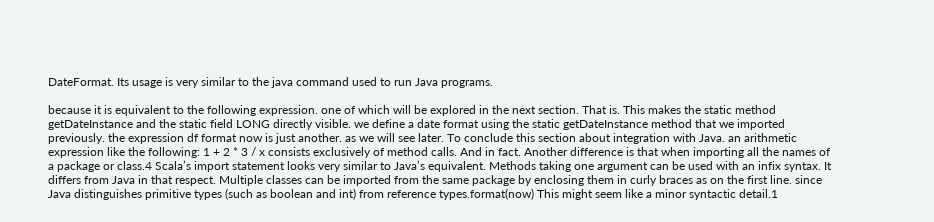DateFormat. Its usage is very similar to the java command used to run Java programs.

because it is equivalent to the following expression. one of which will be explored in the next section. That is. This makes the static method getDateInstance and the static field LONG directly visible. we define a date format using the static getDateInstance method that we imported previously. the expression df format now is just another. as we will see later. To conclude this section about integration with Java. an arithmetic expression like the following: 1 + 2 * 3 / x consists exclusively of method calls. And in fact. Another difference is that when importing all the names of a package or class.4 Scala’s import statement looks very similar to Java’s equivalent. Methods taking one argument can be used with an infix syntax. It differs from Java in that respect. Multiple classes can be imported from the same package by enclosing them in curly braces as on the first line. since Java distinguishes primitive types (such as boolean and int) from reference types.format(now) This might seem like a minor syntactic detail.1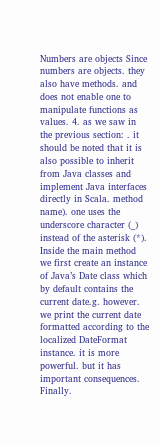Numbers are objects Since numbers are objects. they also have methods. and does not enable one to manipulate functions as values. 4. as we saw in the previous section: . it should be noted that it is also possible to inherit from Java classes and implement Java interfaces directly in Scala. method name). one uses the underscore character (_) instead of the asterisk (*). Inside the main method we first create an instance of Java’s Date class which by default contains the current date.g. however. we print the current date formatted according to the localized DateFormat instance. it is more powerful. but it has important consequences. Finally.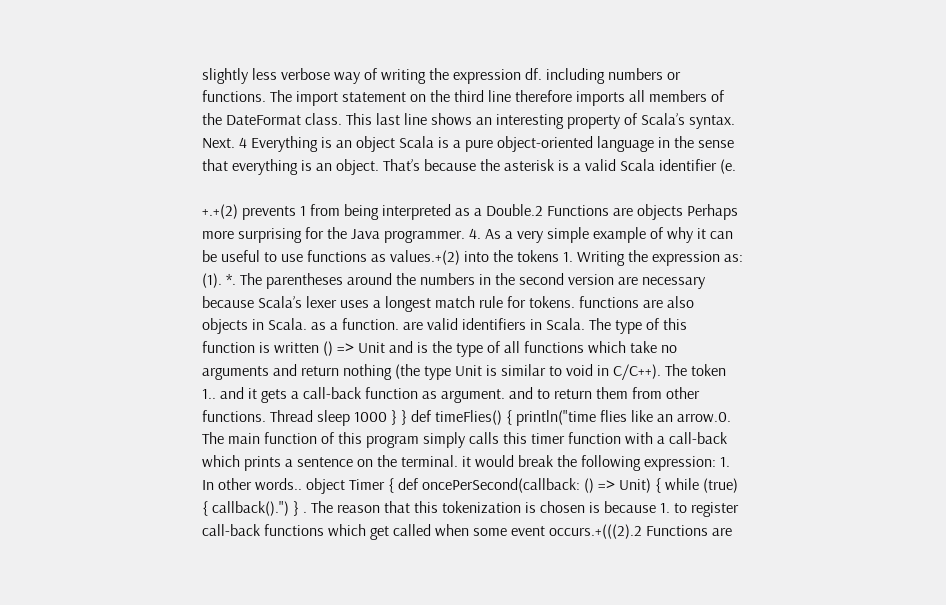slightly less verbose way of writing the expression df. including numbers or functions. The import statement on the third line therefore imports all members of the DateFormat class. This last line shows an interesting property of Scala’s syntax. Next. 4 Everything is an object Scala is a pure object-oriented language in the sense that everything is an object. That’s because the asterisk is a valid Scala identifier (e.

+.+(2) prevents 1 from being interpreted as a Double.2 Functions are objects Perhaps more surprising for the Java programmer. 4. As a very simple example of why it can be useful to use functions as values.+(2) into the tokens 1. Writing the expression as: (1). *. The parentheses around the numbers in the second version are necessary because Scala’s lexer uses a longest match rule for tokens. functions are also objects in Scala. as a function. are valid identifiers in Scala. The type of this function is written () => Unit and is the type of all functions which take no arguments and return nothing (the type Unit is similar to void in C/C++). The token 1.. and it gets a call-back function as argument. and to return them from other functions. Thread sleep 1000 } } def timeFlies() { println("time flies like an arrow.0. The main function of this program simply calls this timer function with a call-back which prints a sentence on the terminal. it would break the following expression: 1. In other words.. object Timer { def oncePerSecond(callback: () => Unit) { while (true) { callback().") } . The reason that this tokenization is chosen is because 1. to register call-back functions which get called when some event occurs.+(((2).2 Functions are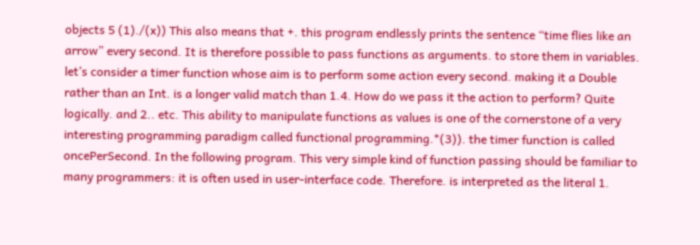objects 5 (1)./(x)) This also means that +. this program endlessly prints the sentence “time flies like an arrow” every second. It is therefore possible to pass functions as arguments. to store them in variables. let’s consider a timer function whose aim is to perform some action every second. making it a Double rather than an Int. is a longer valid match than 1.4. How do we pass it the action to perform? Quite logically. and 2.. etc. This ability to manipulate functions as values is one of the cornerstone of a very interesting programming paradigm called functional programming.*(3)). the timer function is called oncePerSecond. In the following program. This very simple kind of function passing should be familiar to many programmers: it is often used in user-interface code. Therefore. is interpreted as the literal 1.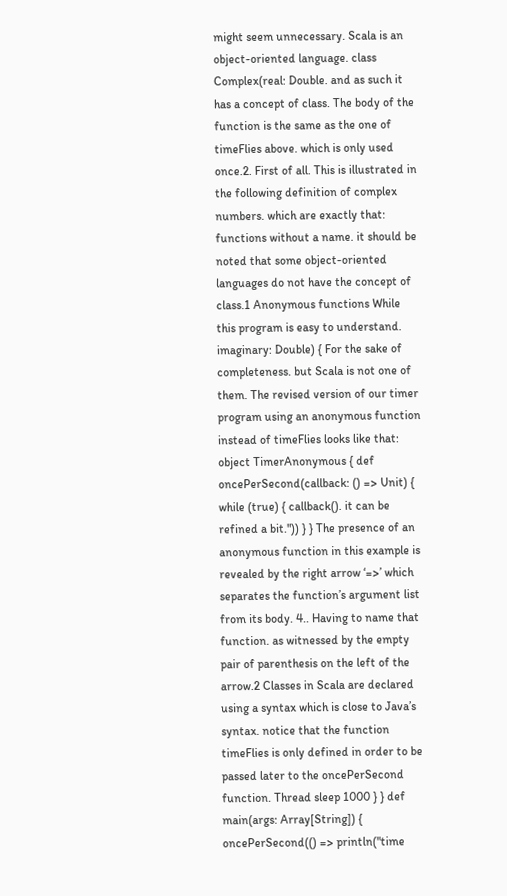might seem unnecessary. Scala is an object-oriented language. class Complex(real: Double. and as such it has a concept of class. The body of the function is the same as the one of timeFlies above. which is only used once.2. First of all. This is illustrated in the following definition of complex numbers. which are exactly that: functions without a name. it should be noted that some object-oriented languages do not have the concept of class.1 Anonymous functions While this program is easy to understand. imaginary: Double) { For the sake of completeness. but Scala is not one of them. The revised version of our timer program using an anonymous function instead of timeFlies looks like that: object TimerAnonymous { def oncePerSecond(callback: () => Unit) { while (true) { callback(). it can be refined a bit.")) } } The presence of an anonymous function in this example is revealed by the right arrow ‘=>’ which separates the function’s argument list from its body. 4.. Having to name that function. as witnessed by the empty pair of parenthesis on the left of the arrow.2 Classes in Scala are declared using a syntax which is close to Java’s syntax. notice that the function timeFlies is only defined in order to be passed later to the oncePerSecond function. Thread sleep 1000 } } def main(args: Array[String]) { oncePerSecond(() => println("time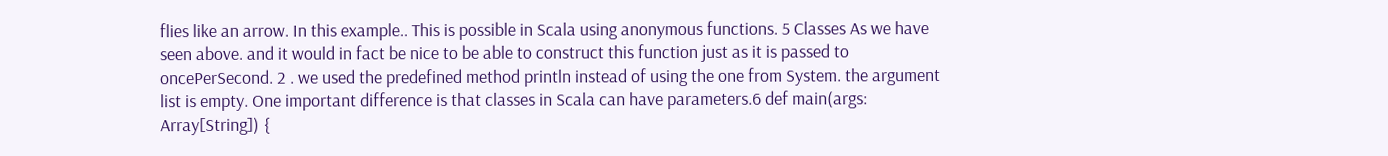flies like an arrow. In this example.. This is possible in Scala using anonymous functions. 5 Classes As we have seen above. and it would in fact be nice to be able to construct this function just as it is passed to oncePerSecond. 2 . we used the predefined method println instead of using the one from System. the argument list is empty. One important difference is that classes in Scala can have parameters.6 def main(args: Array[String]) {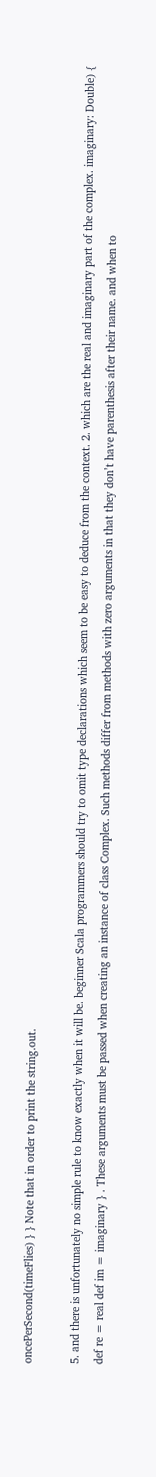oncePerSecond(timeFlies) } } Note that in order to print the string.out.

5. and there is unfortunately no simple rule to know exactly when it will be. beginner Scala programmers should try to omit type declarations which seem to be easy to deduce from the context. 2. which are the real and imaginary part of the complex. imaginary: Double) { def re = real def im = imaginary } . These arguments must be passed when creating an instance of class Complex. Such methods differ from methods with zero arguments in that they don’t have parenthesis after their name. and when to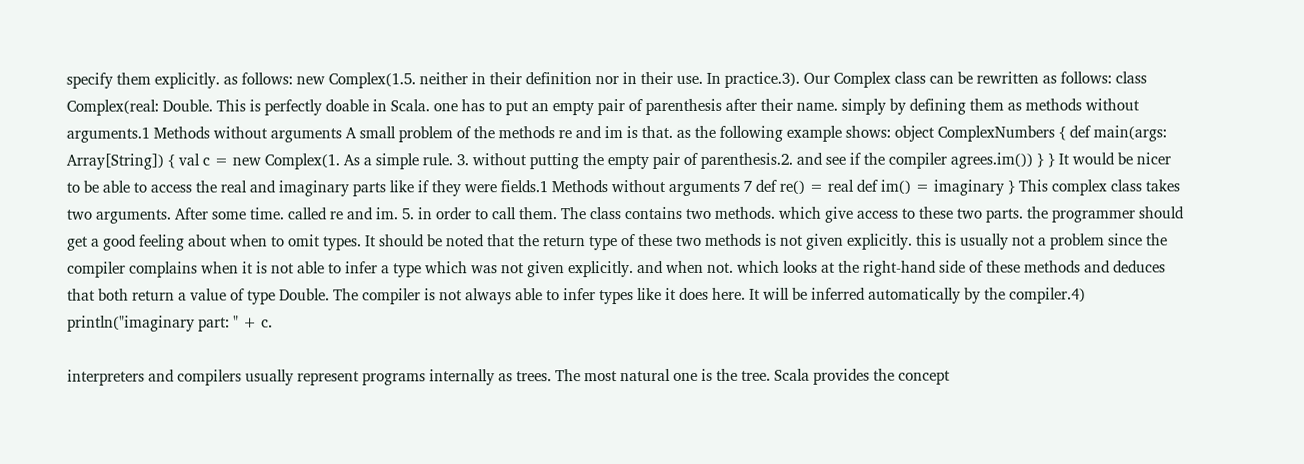specify them explicitly. as follows: new Complex(1.5. neither in their definition nor in their use. In practice.3). Our Complex class can be rewritten as follows: class Complex(real: Double. This is perfectly doable in Scala. one has to put an empty pair of parenthesis after their name. simply by defining them as methods without arguments.1 Methods without arguments A small problem of the methods re and im is that. as the following example shows: object ComplexNumbers { def main(args: Array[String]) { val c = new Complex(1. As a simple rule. 3. without putting the empty pair of parenthesis.2. and see if the compiler agrees.im()) } } It would be nicer to be able to access the real and imaginary parts like if they were fields.1 Methods without arguments 7 def re() = real def im() = imaginary } This complex class takes two arguments. After some time. called re and im. 5. in order to call them. The class contains two methods. which give access to these two parts. the programmer should get a good feeling about when to omit types. It should be noted that the return type of these two methods is not given explicitly. this is usually not a problem since the compiler complains when it is not able to infer a type which was not given explicitly. and when not. which looks at the right-hand side of these methods and deduces that both return a value of type Double. The compiler is not always able to infer types like it does here. It will be inferred automatically by the compiler.4) println("imaginary part: " + c.

interpreters and compilers usually represent programs internally as trees. The most natural one is the tree. Scala provides the concept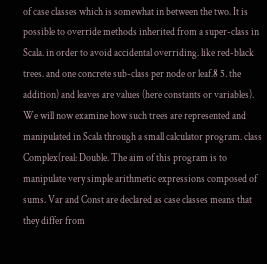of case classes which is somewhat in between the two. It is possible to override methods inherited from a super-class in Scala. in order to avoid accidental overriding. like red-black trees. and one concrete sub-class per node or leaf.8 5. the addition) and leaves are values (here constants or variables). We will now examine how such trees are represented and manipulated in Scala through a small calculator program. class Complex(real: Double. The aim of this program is to manipulate very simple arithmetic expressions composed of sums. Var and Const are declared as case classes means that they differ from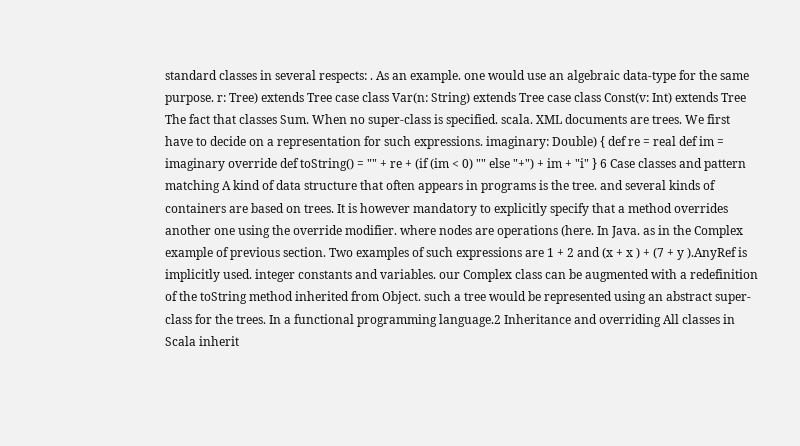standard classes in several respects: . As an example. one would use an algebraic data-type for the same purpose. r: Tree) extends Tree case class Var(n: String) extends Tree case class Const(v: Int) extends Tree The fact that classes Sum. When no super-class is specified. scala. XML documents are trees. We first have to decide on a representation for such expressions. imaginary: Double) { def re = real def im = imaginary override def toString() = "" + re + (if (im < 0) "" else "+") + im + "i" } 6 Case classes and pattern matching A kind of data structure that often appears in programs is the tree. and several kinds of containers are based on trees. It is however mandatory to explicitly specify that a method overrides another one using the override modifier. where nodes are operations (here. In Java. as in the Complex example of previous section. Two examples of such expressions are 1 + 2 and (x + x ) + (7 + y ).AnyRef is implicitly used. integer constants and variables. our Complex class can be augmented with a redefinition of the toString method inherited from Object. such a tree would be represented using an abstract super-class for the trees. In a functional programming language.2 Inheritance and overriding All classes in Scala inherit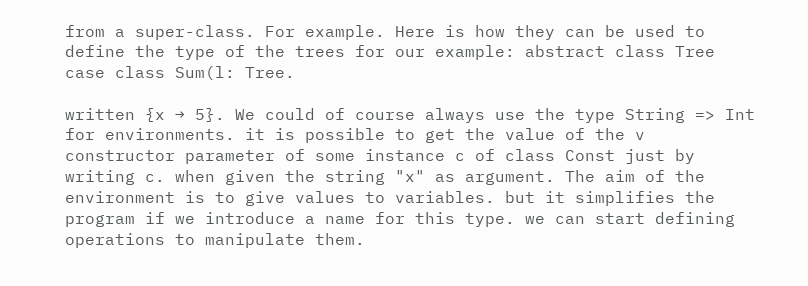from a super-class. For example. Here is how they can be used to define the type of the trees for our example: abstract class Tree case class Sum(l: Tree.

written {x → 5}. We could of course always use the type String => Int for environments. it is possible to get the value of the v constructor parameter of some instance c of class Const just by writing c. when given the string "x" as argument. The aim of the environment is to give values to variables. but it simplifies the program if we introduce a name for this type. we can start defining operations to manipulate them.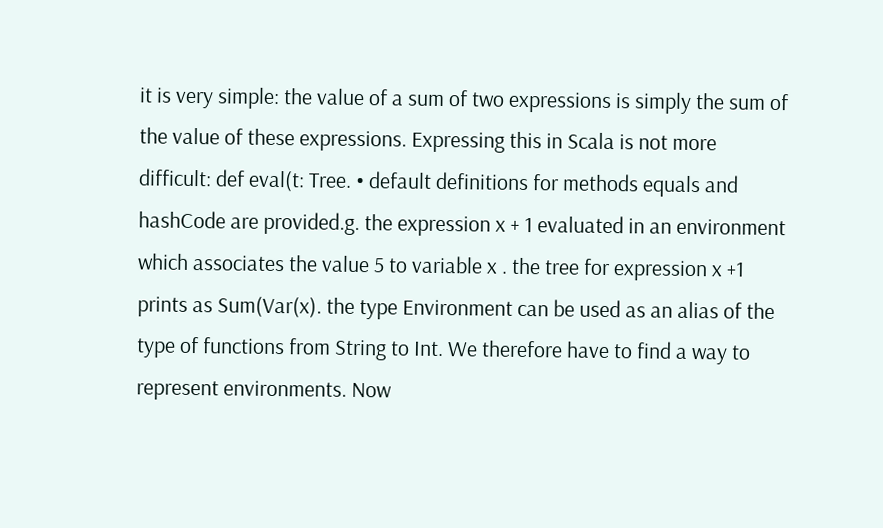it is very simple: the value of a sum of two expressions is simply the sum of the value of these expressions. Expressing this in Scala is not more difficult: def eval(t: Tree. • default definitions for methods equals and hashCode are provided.g. the expression x + 1 evaluated in an environment which associates the value 5 to variable x . the tree for expression x +1 prints as Sum(Var(x). the type Environment can be used as an alias of the type of functions from String to Int. We therefore have to find a way to represent environments. Now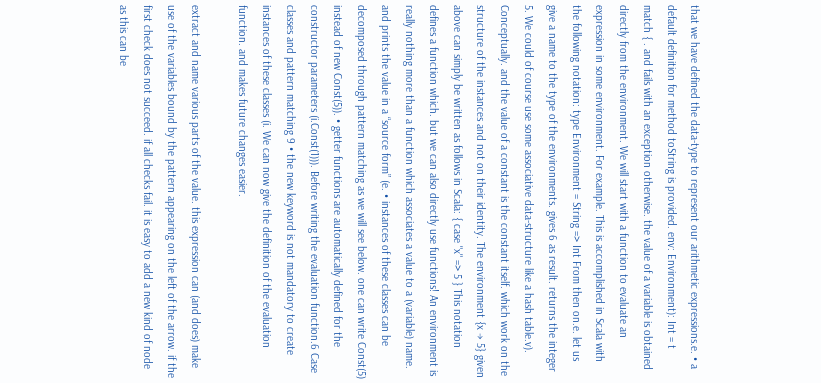that we have defined the data-type to represent our arithmetic expressions.e. • a default definition for method toString is provided. env: Environment): Int = t match { . and fails with an exception otherwise. the value of a variable is obtained directly from the environment. We will start with a function to evaluate an expression in some environment. For example. This is accomplished in Scala with the following notation: type Environment = String => Int From then on.e. let us give a name to the type of the environments. gives 6 as result. returns the integer 5. We could of course use some associative data-structure like a hash table.v). Conceptually. and the value of a constant is the constant itself. which work on the structure of the instances and not on their identity. The environment {x → 5} given above can simply be written as follows in Scala: { case "x" => 5 } This notation defines a function which. but we can also directly use functions! An environment is really nothing more than a function which associates a value to a (variable) name. and prints the value in a “source form” (e. • instances of these classes can be decomposed through pattern matching as we will see below. one can write Const(5) instead of new Const(5)). • getter functions are automatically defined for the constructor parameters (i.Const(1))). Before writing the evaluation function.6 Case classes and pattern matching 9 • the new keyword is not mandatory to create instances of these classes (i. We can now give the definition of the evaluation function. and makes future changes easier.

extract and name various parts of the value. this expression can (and does) make use of the variables bound by the pattern appearing on the left of the arrow. if the first check does not succeed. if all checks fail. it is easy to add a new kind of node as this can be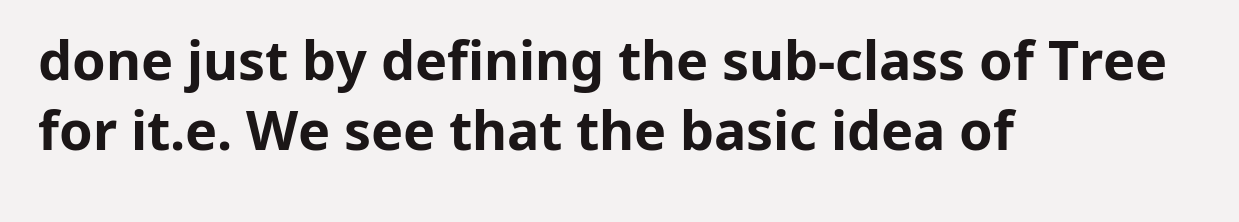done just by defining the sub-class of Tree for it.e. We see that the basic idea of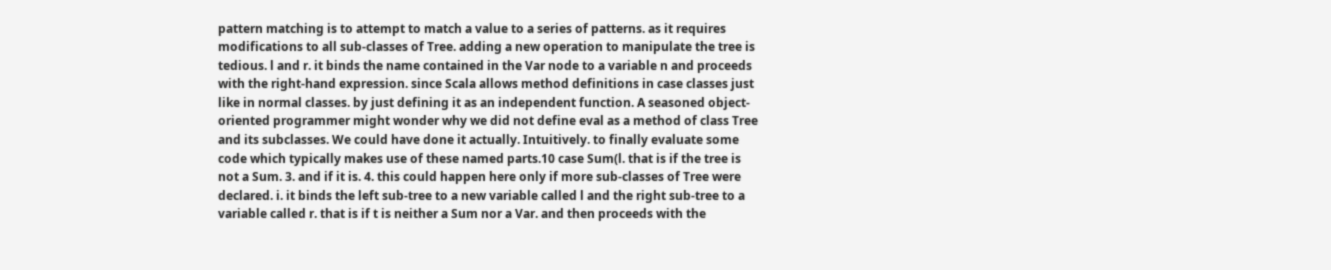pattern matching is to attempt to match a value to a series of patterns. as it requires modifications to all sub-classes of Tree. adding a new operation to manipulate the tree is tedious. l and r. it binds the name contained in the Var node to a variable n and proceeds with the right-hand expression. since Scala allows method definitions in case classes just like in normal classes. by just defining it as an independent function. A seasoned object-oriented programmer might wonder why we did not define eval as a method of class Tree and its subclasses. We could have done it actually. Intuitively. to finally evaluate some code which typically makes use of these named parts.10 case Sum(l. that is if the tree is not a Sum. 3. and if it is. 4. this could happen here only if more sub-classes of Tree were declared. i. it binds the left sub-tree to a new variable called l and the right sub-tree to a variable called r. that is if t is neither a Sum nor a Var. and then proceeds with the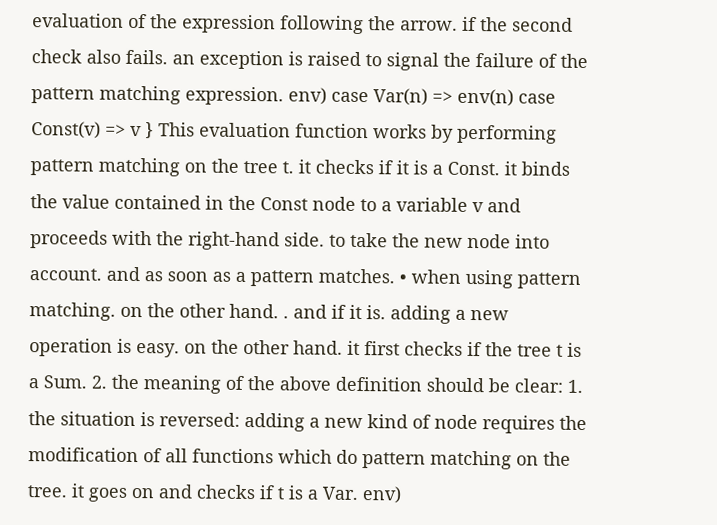evaluation of the expression following the arrow. if the second check also fails. an exception is raised to signal the failure of the pattern matching expression. env) case Var(n) => env(n) case Const(v) => v } This evaluation function works by performing pattern matching on the tree t. it checks if it is a Const. it binds the value contained in the Const node to a variable v and proceeds with the right-hand side. to take the new node into account. and as soon as a pattern matches. • when using pattern matching. on the other hand. . and if it is. adding a new operation is easy. on the other hand. it first checks if the tree t is a Sum. 2. the meaning of the above definition should be clear: 1. the situation is reversed: adding a new kind of node requires the modification of all functions which do pattern matching on the tree. it goes on and checks if t is a Var. env)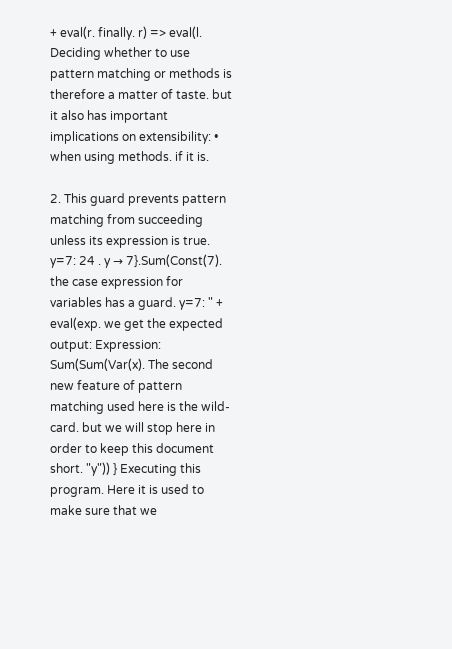+ eval(r. finally. r) => eval(l. Deciding whether to use pattern matching or methods is therefore a matter of taste. but it also has important implications on extensibility: • when using methods. if it is.

2. This guard prevents pattern matching from succeeding unless its expression is true. y=7: 24 . y → 7}.Sum(Const(7). the case expression for variables has a guard. y=7: " + eval(exp. we get the expected output: Expression: Sum(Sum(Var(x). The second new feature of pattern matching used here is the wild-card. but we will stop here in order to keep this document short. "y")) } Executing this program. Here it is used to make sure that we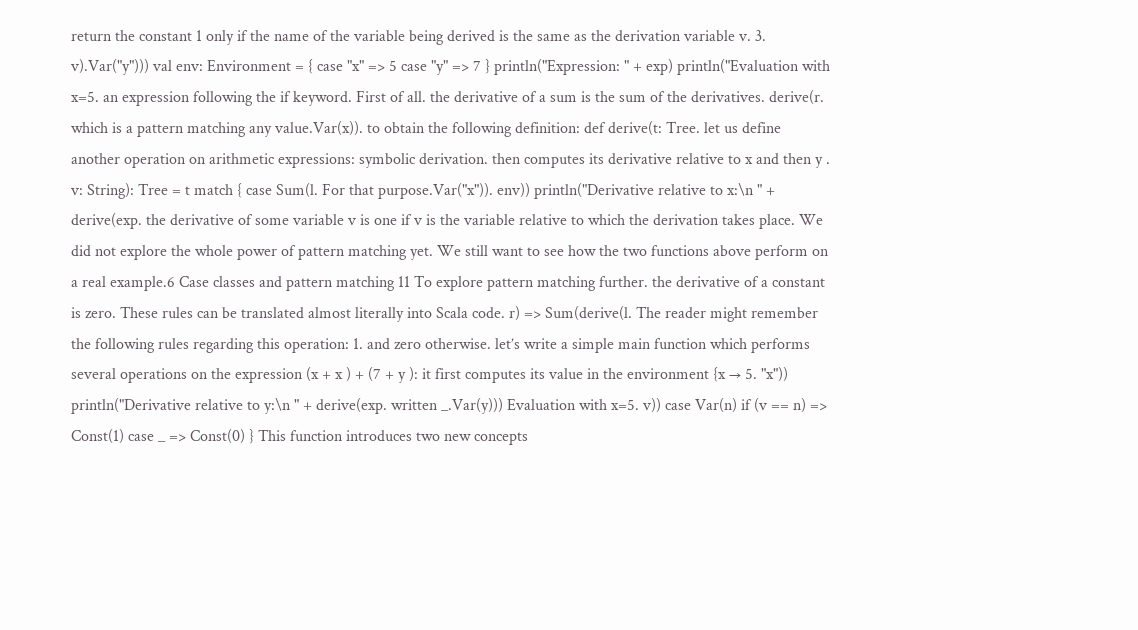return the constant 1 only if the name of the variable being derived is the same as the derivation variable v. 3. v).Var("y"))) val env: Environment = { case "x" => 5 case "y" => 7 } println("Expression: " + exp) println("Evaluation with x=5. an expression following the if keyword. First of all. the derivative of a sum is the sum of the derivatives. derive(r. which is a pattern matching any value.Var(x)). to obtain the following definition: def derive(t: Tree. let us define another operation on arithmetic expressions: symbolic derivation. then computes its derivative relative to x and then y . v: String): Tree = t match { case Sum(l. For that purpose.Var("x")). env)) println("Derivative relative to x:\n " + derive(exp. the derivative of some variable v is one if v is the variable relative to which the derivation takes place. We did not explore the whole power of pattern matching yet. We still want to see how the two functions above perform on a real example.6 Case classes and pattern matching 11 To explore pattern matching further. the derivative of a constant is zero. These rules can be translated almost literally into Scala code. r) => Sum(derive(l. The reader might remember the following rules regarding this operation: 1. and zero otherwise. let’s write a simple main function which performs several operations on the expression (x + x ) + (7 + y ): it first computes its value in the environment {x → 5. "x")) println("Derivative relative to y:\n " + derive(exp. written _.Var(y))) Evaluation with x=5. v)) case Var(n) if (v == n) => Const(1) case _ => Const(0) } This function introduces two new concepts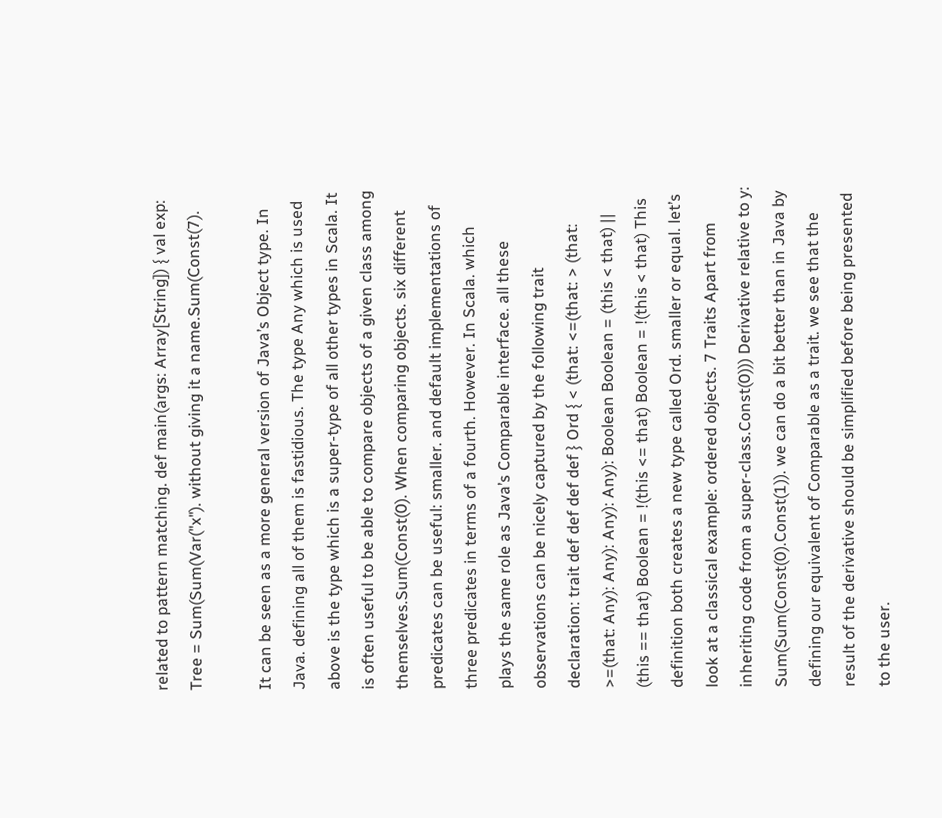related to pattern matching. def main(args: Array[String]) { val exp: Tree = Sum(Sum(Var("x"). without giving it a name.Sum(Const(7).

It can be seen as a more general version of Java’s Object type. In Java. defining all of them is fastidious. The type Any which is used above is the type which is a super-type of all other types in Scala. It is often useful to be able to compare objects of a given class among themselves.Sum(Const(0). When comparing objects. six different predicates can be useful: smaller. and default implementations of three predicates in terms of a fourth. However. In Scala. which plays the same role as Java’s Comparable interface. all these observations can be nicely captured by the following trait declaration: trait def def def def } Ord { < (that: <=(that: > (that: >=(that: Any): Any): Any): Any): Boolean Boolean = (this < that) || (this == that) Boolean = !(this <= that) Boolean = !(this < that) This definition both creates a new type called Ord. smaller or equal. let’s look at a classical example: ordered objects. 7 Traits Apart from inheriting code from a super-class.Const(0))) Derivative relative to y: Sum(Sum(Const(0).Const(1)). we can do a bit better than in Java by defining our equivalent of Comparable as a trait. we see that the result of the derivative should be simplified before being presented to the user.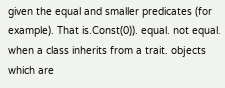given the equal and smaller predicates (for example). That is.Const(0)). equal. not equal. when a class inherits from a trait. objects which are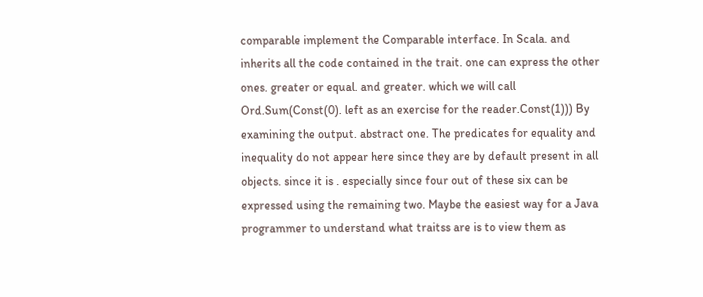comparable implement the Comparable interface. In Scala. and inherits all the code contained in the trait. one can express the other ones. greater or equal. and greater. which we will call Ord.Sum(Const(0). left as an exercise for the reader.Const(1))) By examining the output. abstract one. The predicates for equality and inequality do not appear here since they are by default present in all objects. since it is . especially since four out of these six can be expressed using the remaining two. Maybe the easiest way for a Java programmer to understand what traitss are is to view them as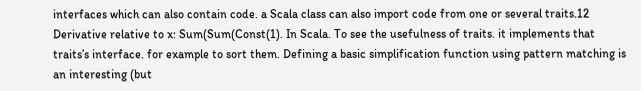interfaces which can also contain code. a Scala class can also import code from one or several traits.12 Derivative relative to x: Sum(Sum(Const(1). In Scala. To see the usefulness of traits. it implements that traits’s interface. for example to sort them. Defining a basic simplification function using pattern matching is an interesting (but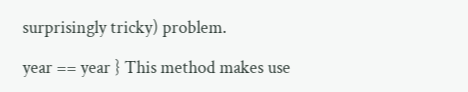surprisingly tricky) problem.

year == year } This method makes use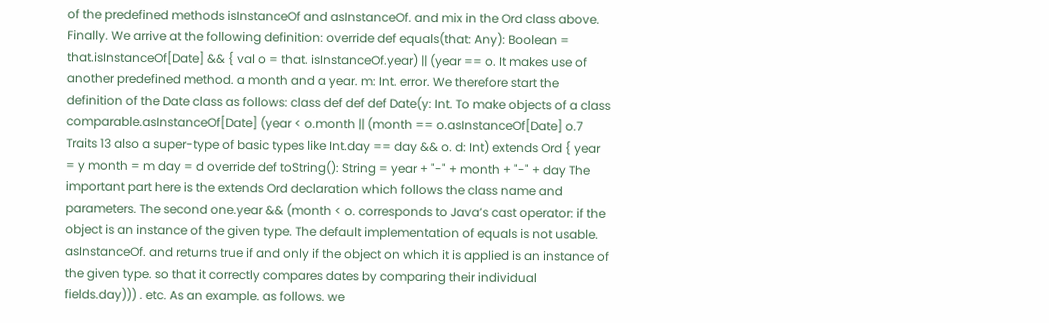of the predefined methods isInstanceOf and asInstanceOf. and mix in the Ord class above. Finally. We arrive at the following definition: override def equals(that: Any): Boolean = that.isInstanceOf[Date] && { val o = that. isInstanceOf.year) || (year == o. It makes use of another predefined method. a month and a year. m: Int. error. We therefore start the definition of the Date class as follows: class def def def Date(y: Int. To make objects of a class comparable.asInstanceOf[Date] (year < o.month || (month == o.asInstanceOf[Date] o.7 Traits 13 also a super-type of basic types like Int.day == day && o. d: Int) extends Ord { year = y month = m day = d override def toString(): String = year + "-" + month + "-" + day The important part here is the extends Ord declaration which follows the class name and parameters. The second one.year && (month < o. corresponds to Java’s cast operator: if the object is an instance of the given type. The default implementation of equals is not usable. asInstanceOf. and returns true if and only if the object on which it is applied is an instance of the given type. so that it correctly compares dates by comparing their individual fields.day))) . etc. As an example. as follows. we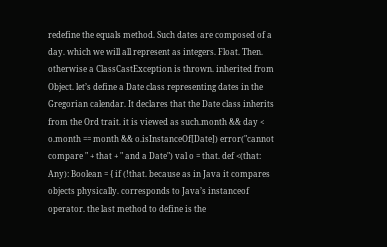redefine the equals method. Such dates are composed of a day. which we will all represent as integers. Float. Then. otherwise a ClassCastException is thrown. inherited from Object. let’s define a Date class representing dates in the Gregorian calendar. It declares that the Date class inherits from the Ord trait. it is viewed as such.month && day < o.month == month && o.isInstanceOf[Date]) error("cannot compare " + that + " and a Date") val o = that. def <(that: Any): Boolean = { if (!that. because as in Java it compares objects physically. corresponds to Java’s instanceof operator. the last method to define is the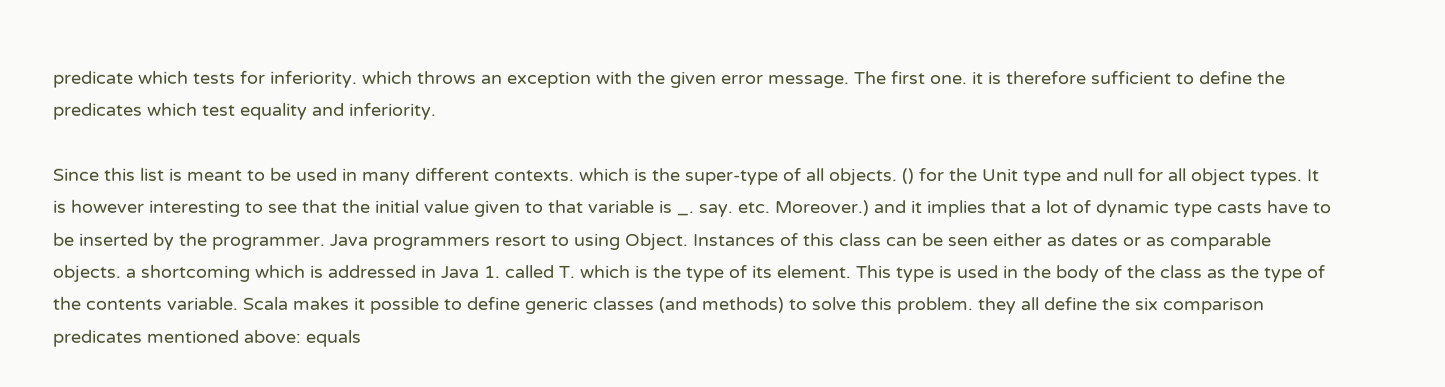predicate which tests for inferiority. which throws an exception with the given error message. The first one. it is therefore sufficient to define the predicates which test equality and inferiority.

Since this list is meant to be used in many different contexts. which is the super-type of all objects. () for the Unit type and null for all object types. It is however interesting to see that the initial value given to that variable is _. say. etc. Moreover.) and it implies that a lot of dynamic type casts have to be inserted by the programmer. Java programmers resort to using Object. Instances of this class can be seen either as dates or as comparable objects. a shortcoming which is addressed in Java 1. called T. which is the type of its element. This type is used in the body of the class as the type of the contents variable. Scala makes it possible to define generic classes (and methods) to solve this problem. they all define the six comparison predicates mentioned above: equals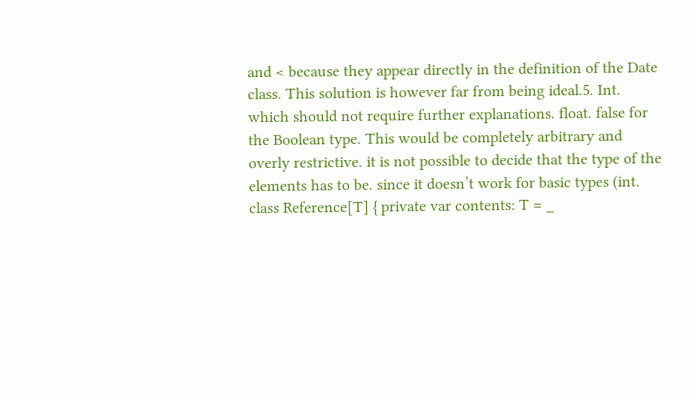and < because they appear directly in the definition of the Date class. This solution is however far from being ideal.5. Int. which should not require further explanations. float. false for the Boolean type. This would be completely arbitrary and overly restrictive. it is not possible to decide that the type of the elements has to be. since it doesn’t work for basic types (int. class Reference[T] { private var contents: T = _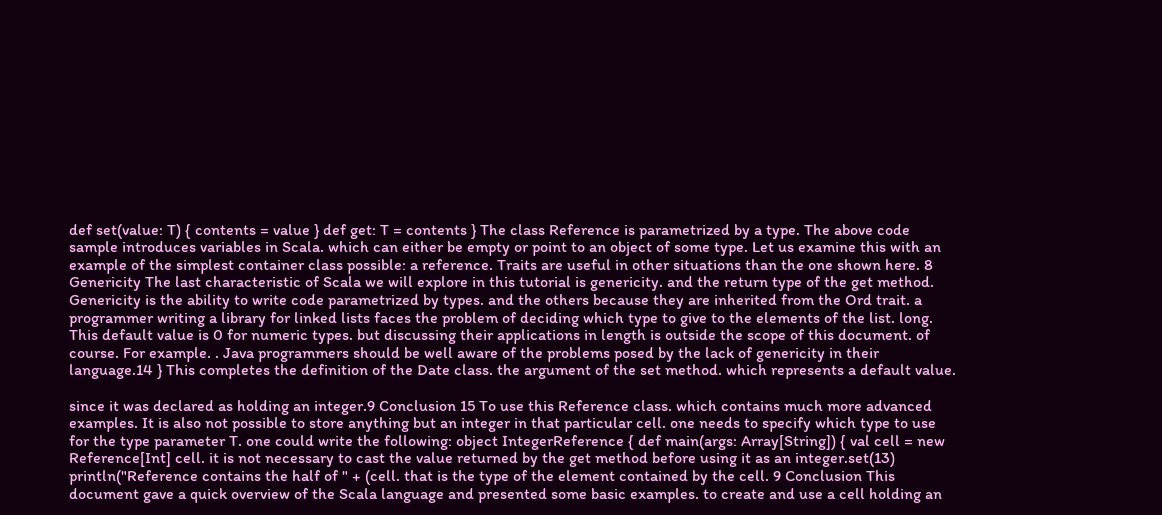def set(value: T) { contents = value } def get: T = contents } The class Reference is parametrized by a type. The above code sample introduces variables in Scala. which can either be empty or point to an object of some type. Let us examine this with an example of the simplest container class possible: a reference. Traits are useful in other situations than the one shown here. 8 Genericity The last characteristic of Scala we will explore in this tutorial is genericity. and the return type of the get method. Genericity is the ability to write code parametrized by types. and the others because they are inherited from the Ord trait. a programmer writing a library for linked lists faces the problem of deciding which type to give to the elements of the list. long. This default value is 0 for numeric types. but discussing their applications in length is outside the scope of this document. of course. For example. . Java programmers should be well aware of the problems posed by the lack of genericity in their language.14 } This completes the definition of the Date class. the argument of the set method. which represents a default value.

since it was declared as holding an integer.9 Conclusion 15 To use this Reference class. which contains much more advanced examples. It is also not possible to store anything but an integer in that particular cell. one needs to specify which type to use for the type parameter T. one could write the following: object IntegerReference { def main(args: Array[String]) { val cell = new Reference[Int] cell. it is not necessary to cast the value returned by the get method before using it as an integer.set(13) println("Reference contains the half of " + (cell. that is the type of the element contained by the cell. 9 Conclusion This document gave a quick overview of the Scala language and presented some basic examples. to create and use a cell holding an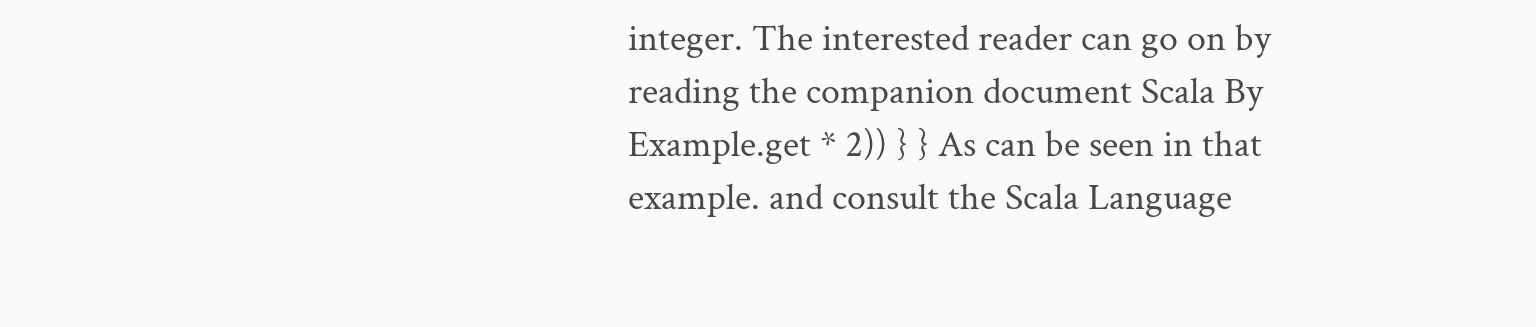integer. The interested reader can go on by reading the companion document Scala By Example.get * 2)) } } As can be seen in that example. and consult the Scala Language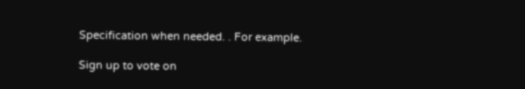Specification when needed. . For example.

Sign up to vote on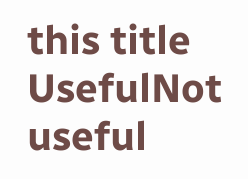this title
UsefulNot useful